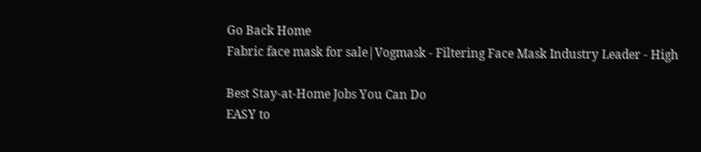Go Back Home
Fabric face mask for sale|Vogmask - Filtering Face Mask Industry Leader - High

Best Stay-at-Home Jobs You Can Do
EASY to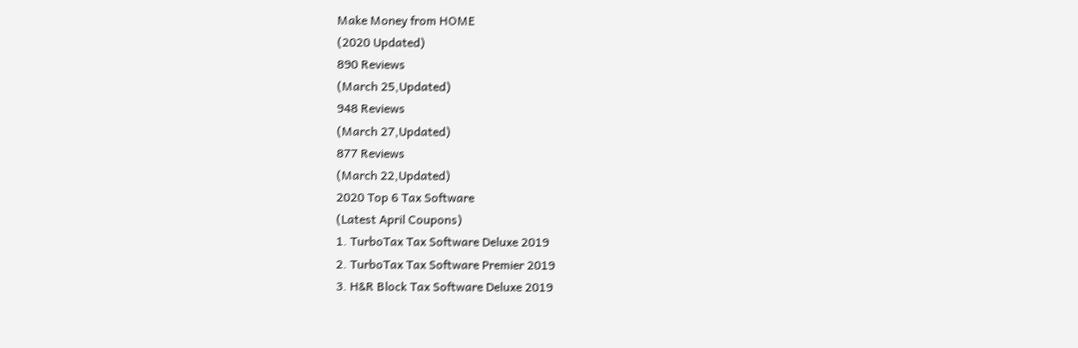Make Money from HOME
(2020 Updated)
890 Reviews
(March 25,Updated)
948 Reviews
(March 27,Updated)
877 Reviews
(March 22,Updated)
2020 Top 6 Tax Software
(Latest April Coupons)
1. TurboTax Tax Software Deluxe 2019
2. TurboTax Tax Software Premier 2019
3. H&R Block Tax Software Deluxe 2019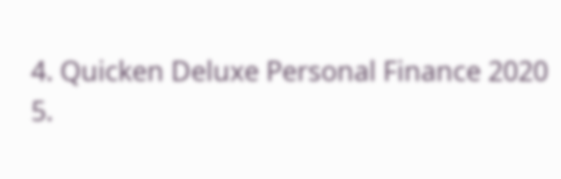4. Quicken Deluxe Personal Finance 2020
5.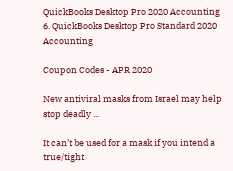QuickBooks Desktop Pro 2020 Accounting
6. QuickBooks Desktop Pro Standard 2020 Accounting

Coupon Codes - APR 2020

New antiviral masks from Israel may help stop deadly ...

It can’t be used for a mask if you intend a true/tight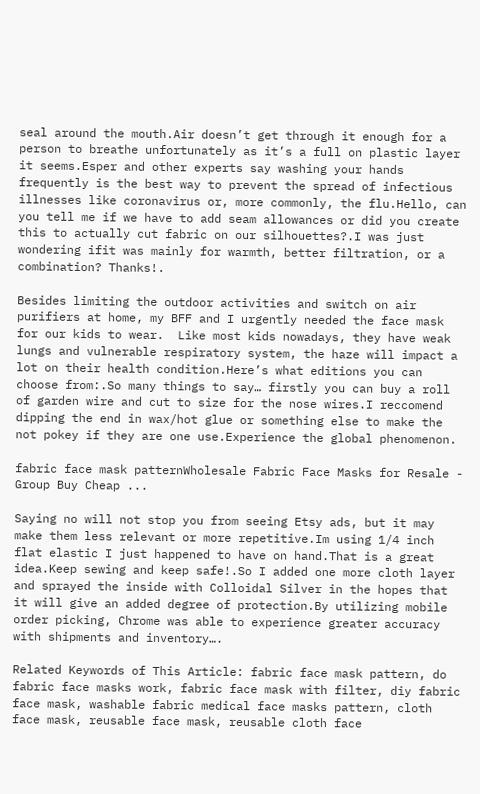seal around the mouth.Air doesn’t get through it enough for a person to breathe unfortunately as it’s a full on plastic layer it seems.Esper and other experts say washing your hands frequently is the best way to prevent the spread of infectious illnesses like coronavirus or, more commonly, the flu.Hello, can you tell me if we have to add seam allowances or did you create this to actually cut fabric on our silhouettes?.I was just wondering ifit was mainly for warmth, better filtration, or a combination? Thanks!.

Besides limiting the outdoor activities and switch on air purifiers at home, my BFF and I urgently needed the face mask for our kids to wear.  Like most kids nowadays, they have weak lungs and vulnerable respiratory system, the haze will impact a lot on their health condition.Here’s what editions you can choose from:.So many things to say… firstly you can buy a roll of garden wire and cut to size for the nose wires.I reccomend dipping the end in wax/hot glue or something else to make the not pokey if they are one use.Experience the global phenomenon.

fabric face mask patternWholesale Fabric Face Masks for Resale - Group Buy Cheap ...

Saying no will not stop you from seeing Etsy ads, but it may make them less relevant or more repetitive.Im using 1/4 inch flat elastic I just happened to have on hand.That is a great idea.Keep sewing and keep safe!.So I added one more cloth layer and sprayed the inside with Colloidal Silver in the hopes that it will give an added degree of protection.By utilizing mobile order picking, Chrome was able to experience greater accuracy with shipments and inventory….

Related Keywords of This Article: fabric face mask pattern, do fabric face masks work, fabric face mask with filter, diy fabric face mask, washable fabric medical face masks pattern, cloth face mask, reusable face mask, reusable cloth face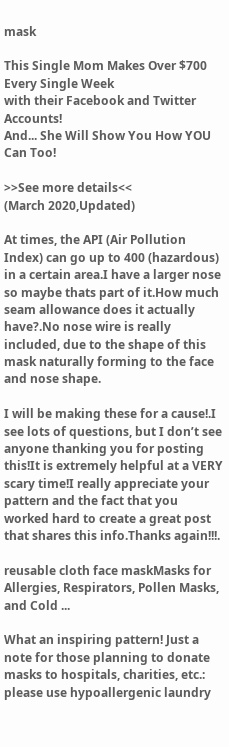mask

This Single Mom Makes Over $700 Every Single Week
with their Facebook and Twitter Accounts!
And... She Will Show You How YOU Can Too!

>>See more details<<
(March 2020,Updated)

At times, the API (Air Pollution Index) can go up to 400 (hazardous) in a certain area.I have a larger nose so maybe thats part of it.How much seam allowance does it actually have?.No nose wire is really included, due to the shape of this mask naturally forming to the face and nose shape.

I will be making these for a cause!.I see lots of questions, but I don’t see anyone thanking you for posting this!It is extremely helpful at a VERY scary time!I really appreciate your pattern and the fact that you worked hard to create a great post that shares this info.Thanks again!!!.

reusable cloth face maskMasks for Allergies, Respirators, Pollen Masks, and Cold ...

What an inspiring pattern! Just a note for those planning to donate masks to hospitals, charities, etc.: please use hypoallergenic laundry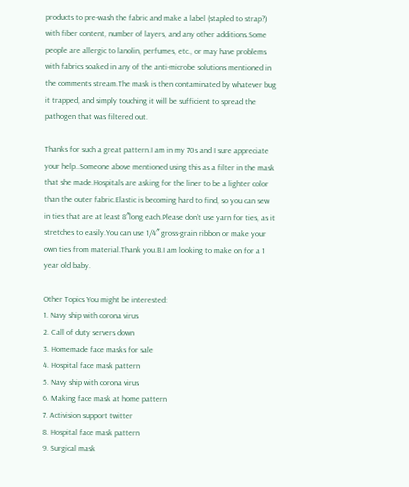products to pre-wash the fabric and make a label (stapled to strap?) with fiber content, number of layers, and any other additions.Some people are allergic to lanolin, perfumes, etc., or may have problems with fabrics soaked in any of the anti-microbe solutions mentioned in the comments stream.The mask is then contaminated by whatever bug it trapped, and simply touching it will be sufficient to spread the pathogen that was filtered out.

Thanks for such a great pattern.I am in my 70s and I sure appreciate your help..Someone above mentioned using this as a filter in the mask that she made.Hospitals are asking for the liner to be a lighter color than the outer fabric.Elastic is becoming hard to find, so you can sew in ties that are at least 8″long each.Please don’t use yarn for ties, as it stretches to easily.You can use 1/4″ gross-grain ribbon or make your own ties from material.Thank you.B.I am looking to make on for a 1 year old baby.

Other Topics You might be interested:
1. Navy ship with corona virus
2. Call of duty servers down
3. Homemade face masks for sale
4. Hospital face mask pattern
5. Navy ship with corona virus
6. Making face mask at home pattern
7. Activision support twitter
8. Hospital face mask pattern
9. Surgical mask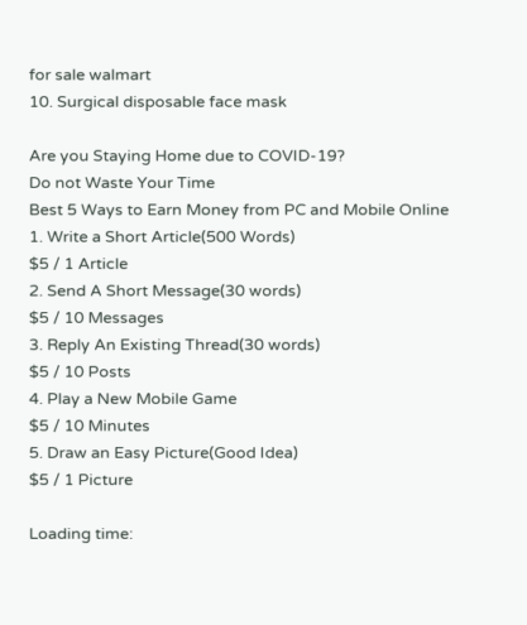for sale walmart
10. Surgical disposable face mask

Are you Staying Home due to COVID-19?
Do not Waste Your Time
Best 5 Ways to Earn Money from PC and Mobile Online
1. Write a Short Article(500 Words)
$5 / 1 Article
2. Send A Short Message(30 words)
$5 / 10 Messages
3. Reply An Existing Thread(30 words)
$5 / 10 Posts
4. Play a New Mobile Game
$5 / 10 Minutes
5. Draw an Easy Picture(Good Idea)
$5 / 1 Picture

Loading time: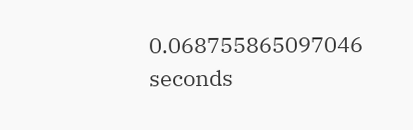0.068755865097046 seconds